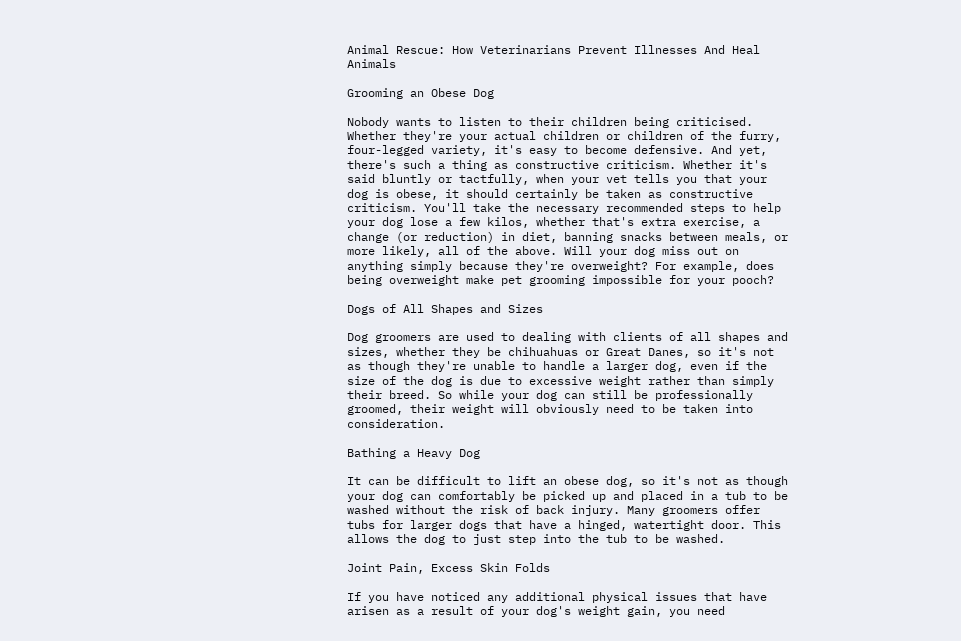Animal Rescue: How Veterinarians Prevent Illnesses And Heal Animals

Grooming an Obese Dog

Nobody wants to listen to their children being criticised. Whether they're your actual children or children of the furry, four-legged variety, it's easy to become defensive. And yet, there's such a thing as constructive criticism. Whether it's said bluntly or tactfully, when your vet tells you that your dog is obese, it should certainly be taken as constructive criticism. You'll take the necessary recommended steps to help your dog lose a few kilos, whether that's extra exercise, a change (or reduction) in diet, banning snacks between meals, or more likely, all of the above. Will your dog miss out on anything simply because they're overweight? For example, does being overweight make pet grooming impossible for your pooch?

Dogs of All Shapes and Sizes

Dog groomers are used to dealing with clients of all shapes and sizes, whether they be chihuahuas or Great Danes, so it's not as though they're unable to handle a larger dog, even if the size of the dog is due to excessive weight rather than simply their breed. So while your dog can still be professionally groomed, their weight will obviously need to be taken into consideration.

Bathing a Heavy Dog

It can be difficult to lift an obese dog, so it's not as though your dog can comfortably be picked up and placed in a tub to be washed without the risk of back injury. Many groomers offer tubs for larger dogs that have a hinged, watertight door. This allows the dog to just step into the tub to be washed.

Joint Pain, Excess Skin Folds

If you have noticed any additional physical issues that have arisen as a result of your dog's weight gain, you need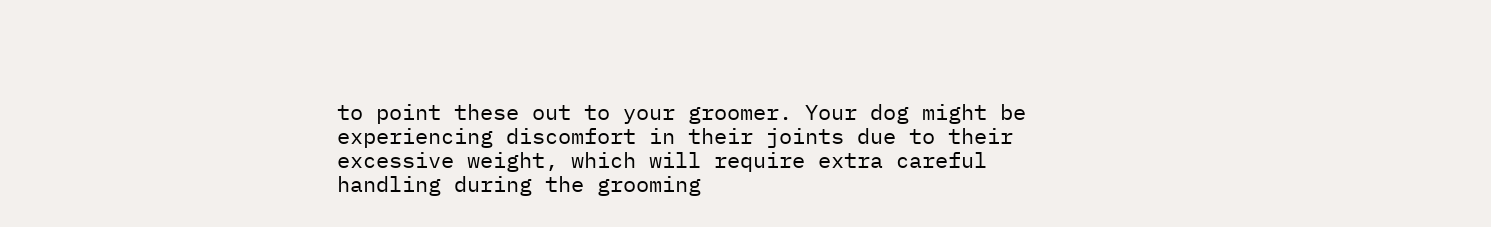to point these out to your groomer. Your dog might be experiencing discomfort in their joints due to their excessive weight, which will require extra careful handling during the grooming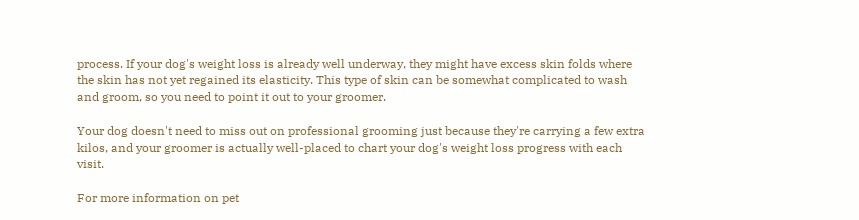process. If your dog's weight loss is already well underway, they might have excess skin folds where the skin has not yet regained its elasticity. This type of skin can be somewhat complicated to wash and groom, so you need to point it out to your groomer.

Your dog doesn't need to miss out on professional grooming just because they're carrying a few extra kilos, and your groomer is actually well-placed to chart your dog's weight loss progress with each visit.

For more information on pet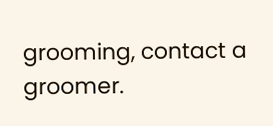grooming, contact a groomer.